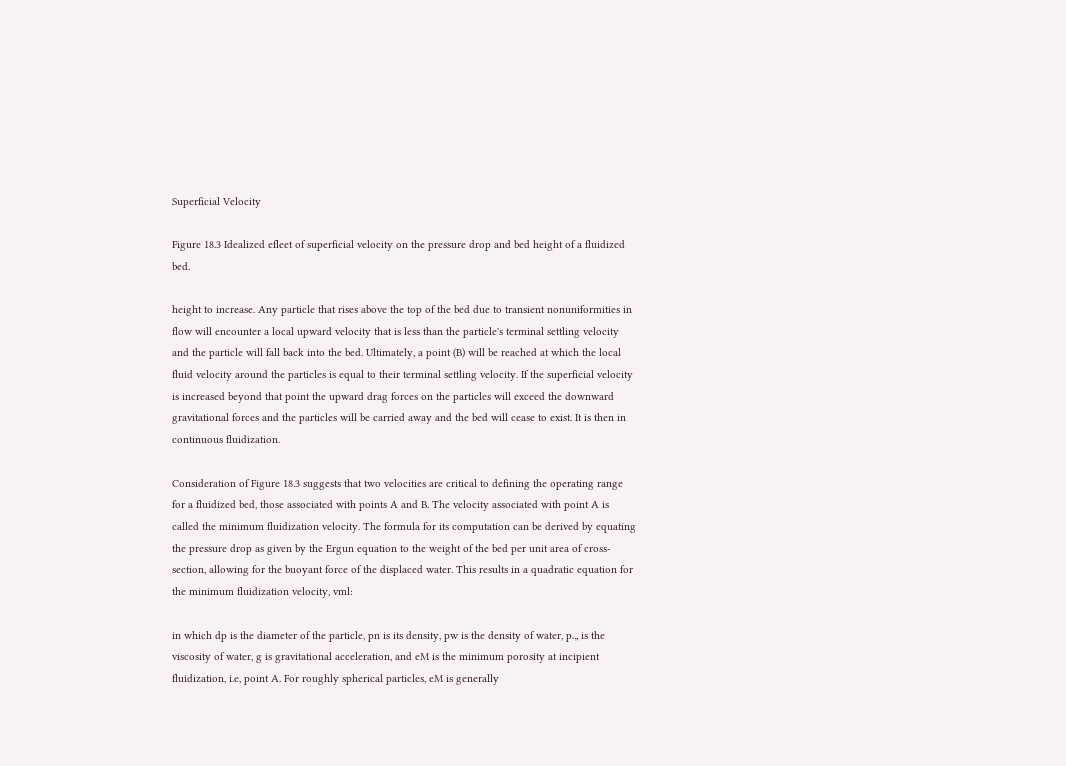Superficial Velocity

Figure 18.3 Idealized efleet of superficial velocity on the pressure drop and bed height of a fluidized bed.

height to increase. Any particle that rises above the top of the bed due to transient nonuniformities in flow will encounter a local upward velocity that is less than the particle's terminal settling velocity and the particle will fall back into the bed. Ultimately, a point (B) will be reached at which the local fluid velocity around the particles is equal to their terminal settling velocity. If the superficial velocity is increased beyond that point the upward drag forces on the particles will exceed the downward gravitational forces and the particles will be carried away and the bed will cease to exist. It is then in continuous fluidization.

Consideration of Figure 18.3 suggests that two velocities are critical to defining the operating range for a fluidized bed, those associated with points A and B. The velocity associated with point A is called the minimum fluidization velocity. The formula for its computation can be derived by equating the pressure drop as given by the Ergun equation to the weight of the bed per unit area of cross-section, allowing for the buoyant force of the displaced water. This results in a quadratic equation for the minimum fluidization velocity, vml:

in which dp is the diameter of the particle, pn is its density, pw is the density of water, p.„ is the viscosity of water, g is gravitational acceleration, and eM is the minimum porosity at incipient fluidization, i.e, point A. For roughly spherical particles, eM is generally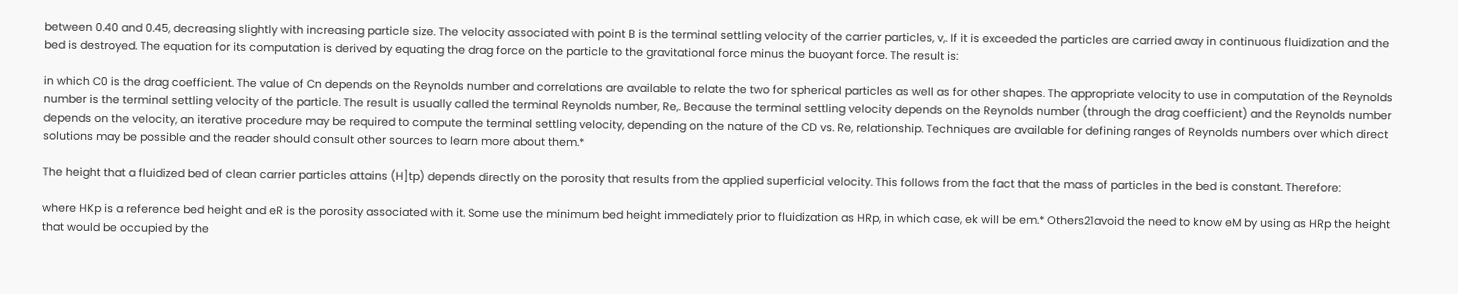between 0.40 and 0.45, decreasing slightly with increasing particle size. The velocity associated with point B is the terminal settling velocity of the carrier particles, v,. If it is exceeded the particles are carried away in continuous fluidization and the bed is destroyed. The equation for its computation is derived by equating the drag force on the particle to the gravitational force minus the buoyant force. The result is:

in which C0 is the drag coefficient. The value of Cn depends on the Reynolds number and correlations are available to relate the two for spherical particles as well as for other shapes. The appropriate velocity to use in computation of the Reynolds number is the terminal settling velocity of the particle. The result is usually called the terminal Reynolds number, Re,. Because the terminal settling velocity depends on the Reynolds number (through the drag coefficient) and the Reynolds number depends on the velocity, an iterative procedure may be required to compute the terminal settling velocity, depending on the nature of the CD vs. Re, relationship. Techniques are available for defining ranges of Reynolds numbers over which direct solutions may be possible and the reader should consult other sources to learn more about them.*

The height that a fluidized bed of clean carrier particles attains (H]tp) depends directly on the porosity that results from the applied superficial velocity. This follows from the fact that the mass of particles in the bed is constant. Therefore:

where HKp is a reference bed height and eR is the porosity associated with it. Some use the minimum bed height immediately prior to fluidization as HRp, in which case, ek will be em.* Others21avoid the need to know eM by using as HRp the height that would be occupied by the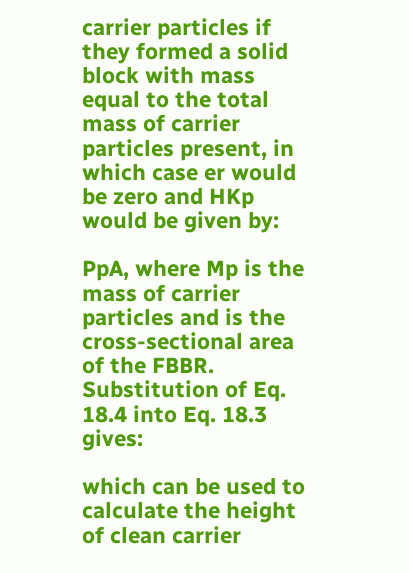carrier particles if they formed a solid block with mass equal to the total mass of carrier particles present, in which case er would be zero and HKp would be given by:

PpA, where Mp is the mass of carrier particles and is the cross-sectional area of the FBBR. Substitution of Eq. 18.4 into Eq. 18.3 gives:

which can be used to calculate the height of clean carrier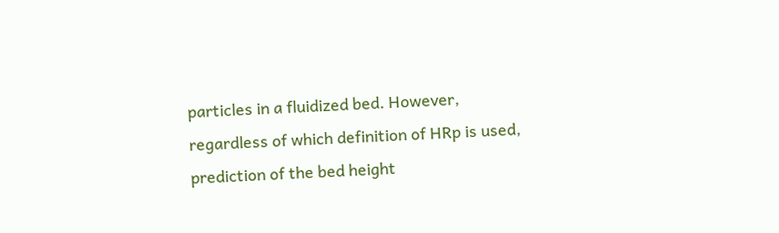particles in a fluidized bed. However, regardless of which definition of HRp is used, prediction of the bed height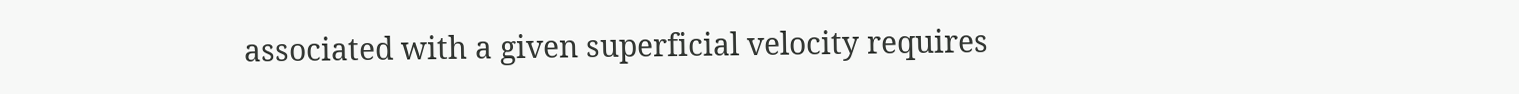associated with a given superficial velocity requires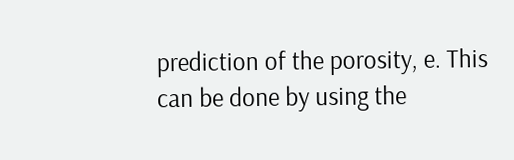prediction of the porosity, e. This can be done by using the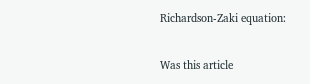Richardson-Zaki equation:

Was this article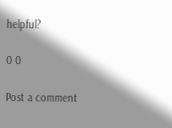helpful?

0 0

Post a comment